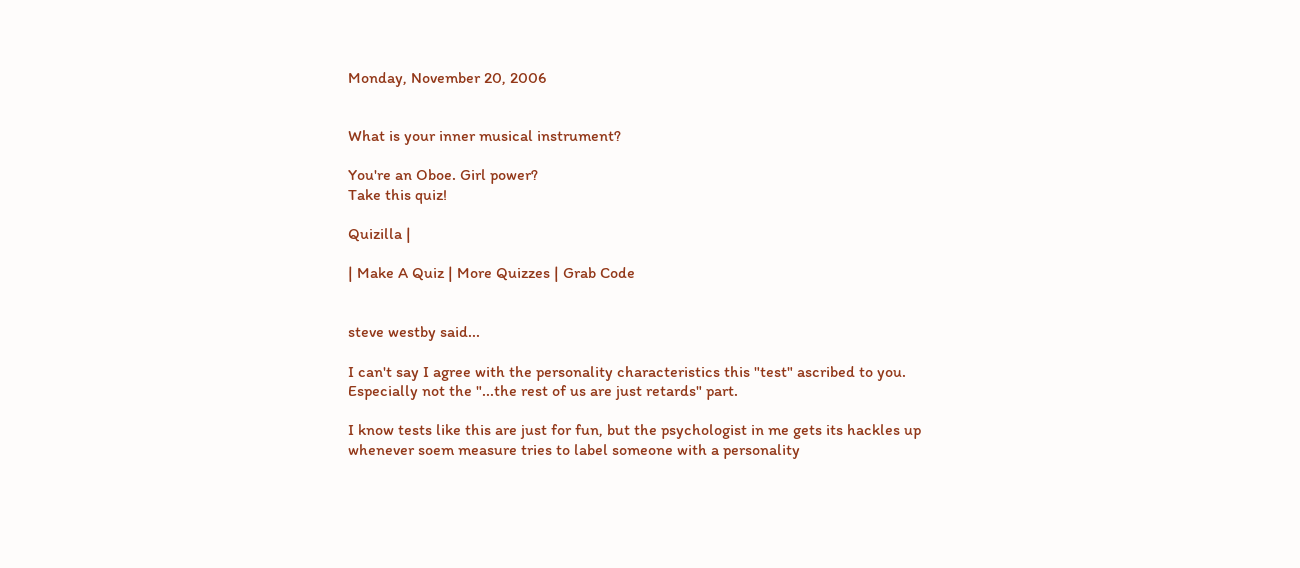Monday, November 20, 2006


What is your inner musical instrument?

You're an Oboe. Girl power?
Take this quiz!

Quizilla |

| Make A Quiz | More Quizzes | Grab Code


steve westby said...

I can't say I agree with the personality characteristics this "test" ascribed to you. Especially not the "...the rest of us are just retards" part.

I know tests like this are just for fun, but the psychologist in me gets its hackles up whenever soem measure tries to label someone with a personality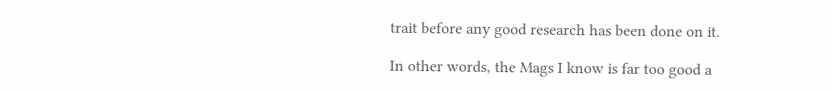trait before any good research has been done on it.

In other words, the Mags I know is far too good a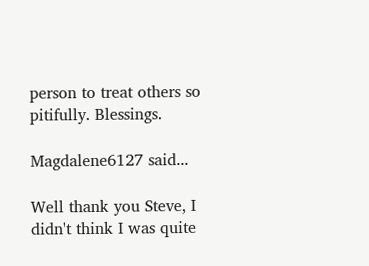person to treat others so pitifully. Blessings.

Magdalene6127 said...

Well thank you Steve, I didn't think I was quite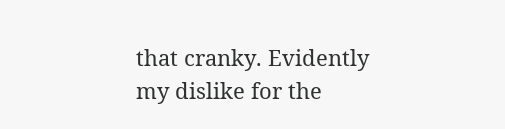that cranky. Evidently my dislike for the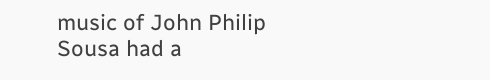music of John Philip Sousa had a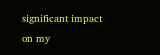significant impact on my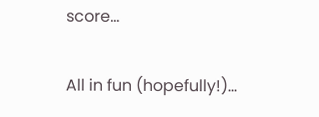score...

All in fun (hopefully!)...